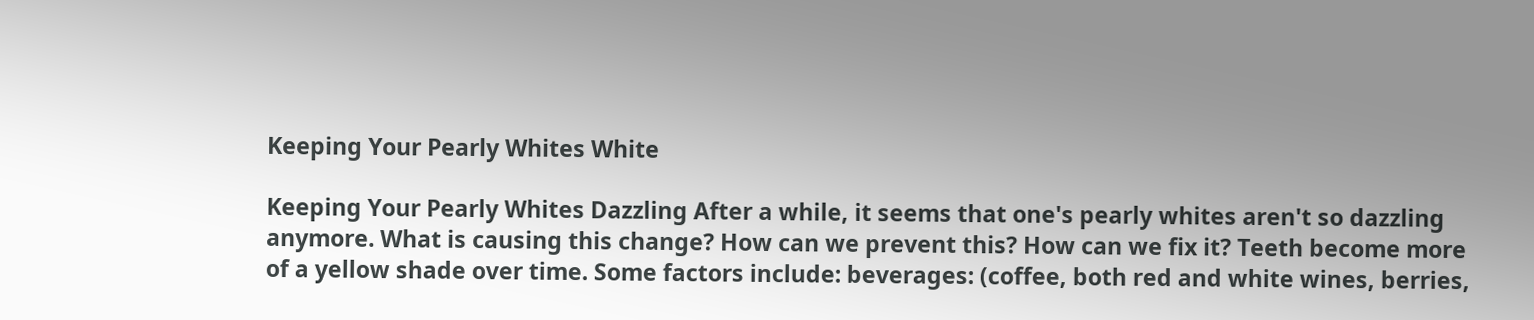Keeping Your Pearly Whites White

Keeping Your Pearly Whites Dazzling After a while, it seems that one's pearly whites aren't so dazzling anymore. What is causing this change? How can we prevent this? How can we fix it? Teeth become more of a yellow shade over time. Some factors include: beverages: (coffee, both red and white wines, berries,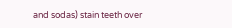and sodas) stain teeth over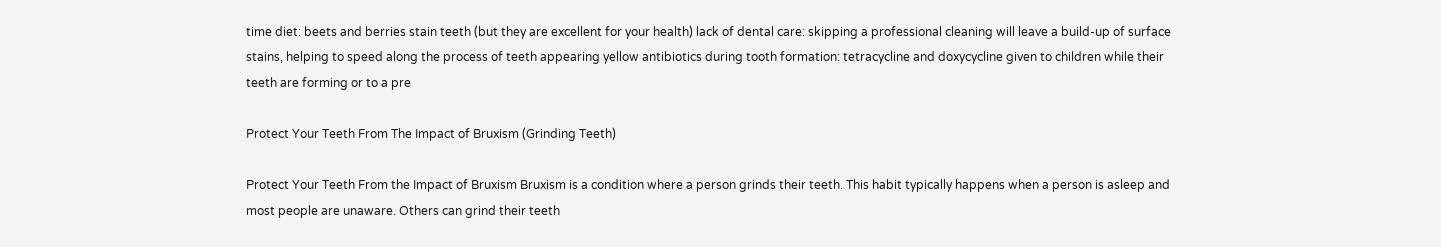time diet: beets and berries stain teeth (but they are excellent for your health) lack of dental care: skipping a professional cleaning will leave a build-up of surface stains, helping to speed along the process of teeth appearing yellow antibiotics during tooth formation: tetracycline and doxycycline given to children while their teeth are forming or to a pre

Protect Your Teeth From The Impact of Bruxism (Grinding Teeth)

Protect Your Teeth From the Impact of Bruxism Bruxism is a condition where a person grinds their teeth. This habit typically happens when a person is asleep and most people are unaware. Others can grind their teeth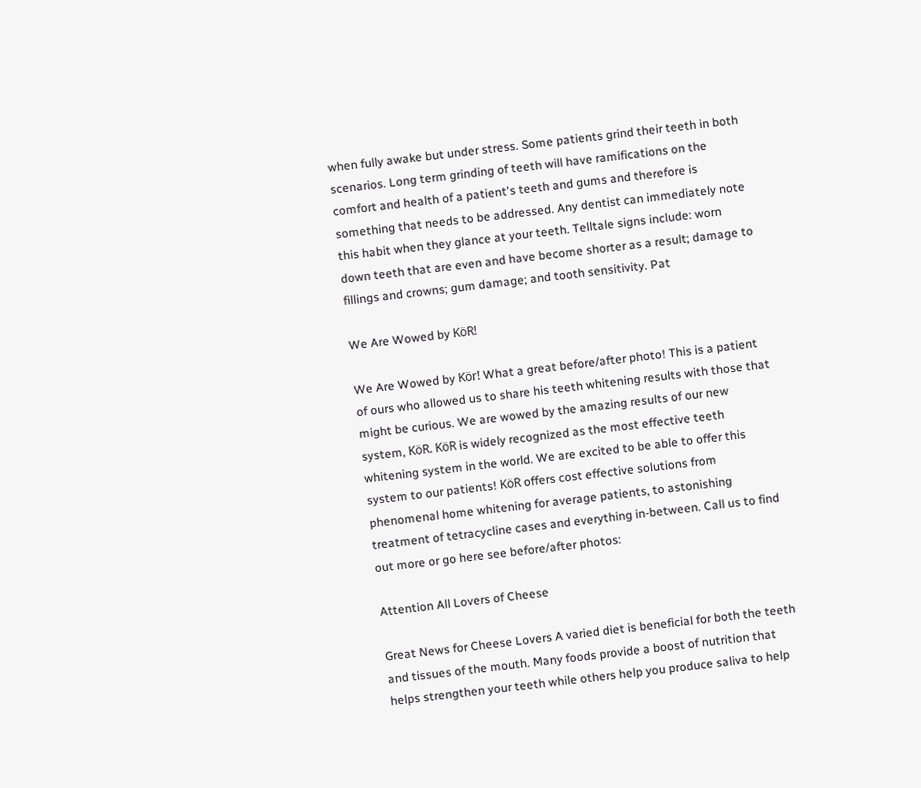when fully awake but under stress. Some patients grind their teeth in both scenarios. Long term grinding of teeth will have ramifications on the comfort and health of a patient's teeth and gums and therefore is something that needs to be addressed. Any dentist can immediately note this habit when they glance at your teeth. Telltale signs include: worn down teeth that are even and have become shorter as a result; damage to fillings and crowns; gum damage; and tooth sensitivity. Pat

We Are Wowed by KöR!

We Are Wowed by Kör! What a great before/after photo! This is a patient of ours who allowed us to share his teeth whitening results with those that might be curious. We are wowed by the amazing results of our new system, KöR. KöR is widely recognized as the most effective teeth whitening system in the world. We are excited to be able to offer this system to our patients! KöR offers cost effective solutions from phenomenal home whitening for average patients, to astonishing treatment of tetracycline cases and everything in-between. Call us to find out more or go here see before/after photos:

Attention All Lovers of Cheese

Great News for Cheese Lovers A varied diet is beneficial for both the teeth and tissues of the mouth. Many foods provide a boost of nutrition that helps strengthen your teeth while others help you produce saliva to help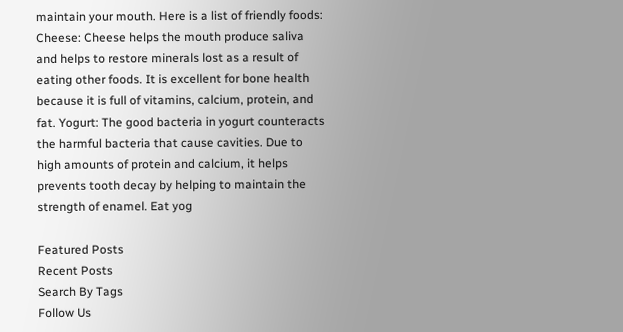maintain your mouth. Here is a list of friendly foods: Cheese: Cheese helps the mouth produce saliva and helps to restore minerals lost as a result of eating other foods. It is excellent for bone health because it is full of vitamins, calcium, protein, and fat. Yogurt: The good bacteria in yogurt counteracts the harmful bacteria that cause cavities. Due to high amounts of protein and calcium, it helps prevents tooth decay by helping to maintain the strength of enamel. Eat yog

Featured Posts
Recent Posts
Search By Tags
Follow Us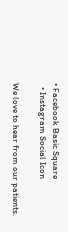• Facebook Basic Square
  • Instagram Social Icon

We love to hear from our patients.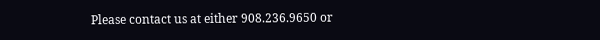Please contact us at either 908.236.9650 or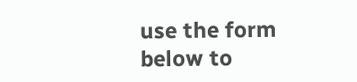use the form below to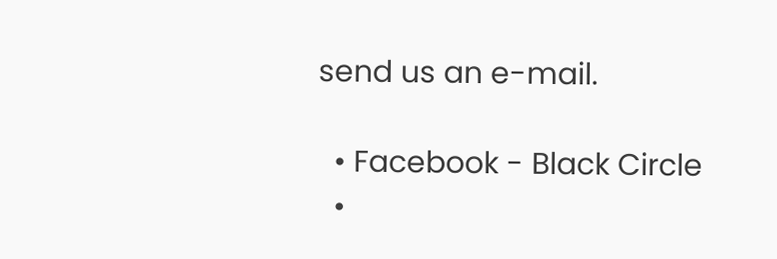send us an e-mail.

  • Facebook - Black Circle
  •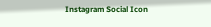Instagram Social Icon